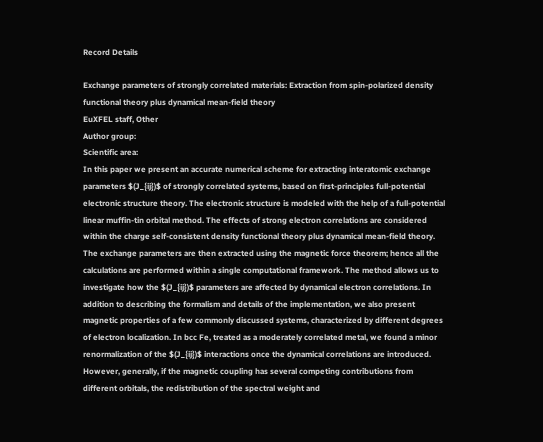Record Details

Exchange parameters of strongly correlated materials: Extraction from spin-polarized density functional theory plus dynamical mean-field theory
EuXFEL staff, Other
Author group:
Scientific area:
In this paper we present an accurate numerical scheme for extracting interatomic exchange parameters $(J_{ij})$ of strongly correlated systems, based on first-principles full-potential electronic structure theory. The electronic structure is modeled with the help of a full-potential linear muffin-tin orbital method. The effects of strong electron correlations are considered within the charge self-consistent density functional theory plus dynamical mean-field theory. The exchange parameters are then extracted using the magnetic force theorem; hence all the calculations are performed within a single computational framework. The method allows us to investigate how the $(J_{ij})$ parameters are affected by dynamical electron correlations. In addition to describing the formalism and details of the implementation, we also present magnetic properties of a few commonly discussed systems, characterized by different degrees of electron localization. In bcc Fe, treated as a moderately correlated metal, we found a minor renormalization of the $(J_{ij})$ interactions once the dynamical correlations are introduced. However, generally, if the magnetic coupling has several competing contributions from different orbitals, the redistribution of the spectral weight and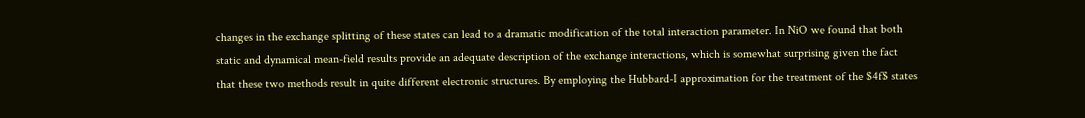changes in the exchange splitting of these states can lead to a dramatic modification of the total interaction parameter. In NiO we found that both static and dynamical mean-field results provide an adequate description of the exchange interactions, which is somewhat surprising given the fact that these two methods result in quite different electronic structures. By employing the Hubbard-I approximation for the treatment of the $4f$ states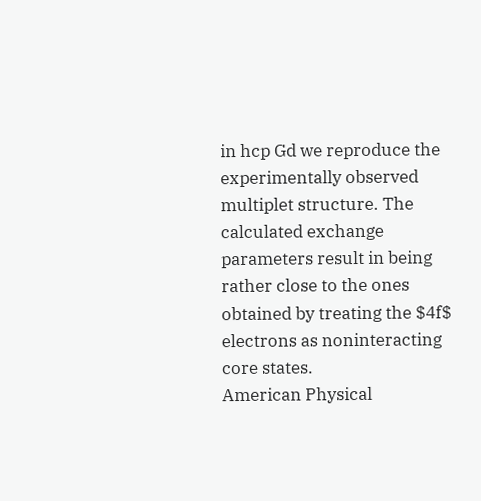in hcp Gd we reproduce the experimentally observed multiplet structure. The calculated exchange parameters result in being rather close to the ones obtained by treating the $4f$ electrons as noninteracting core states.
American Physical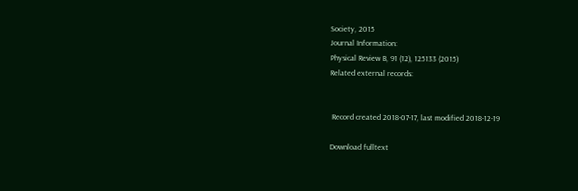Society, 2015
Journal Information:
Physical Review B, 91 (12), 125133 (2015)
Related external records:


 Record created 2018-07-17, last modified 2018-12-19

Download fulltext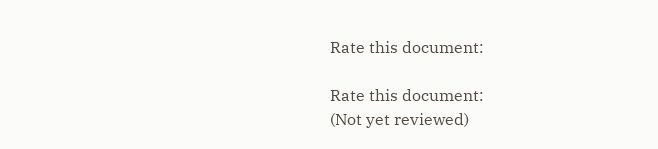Rate this document:

Rate this document:
(Not yet reviewed)